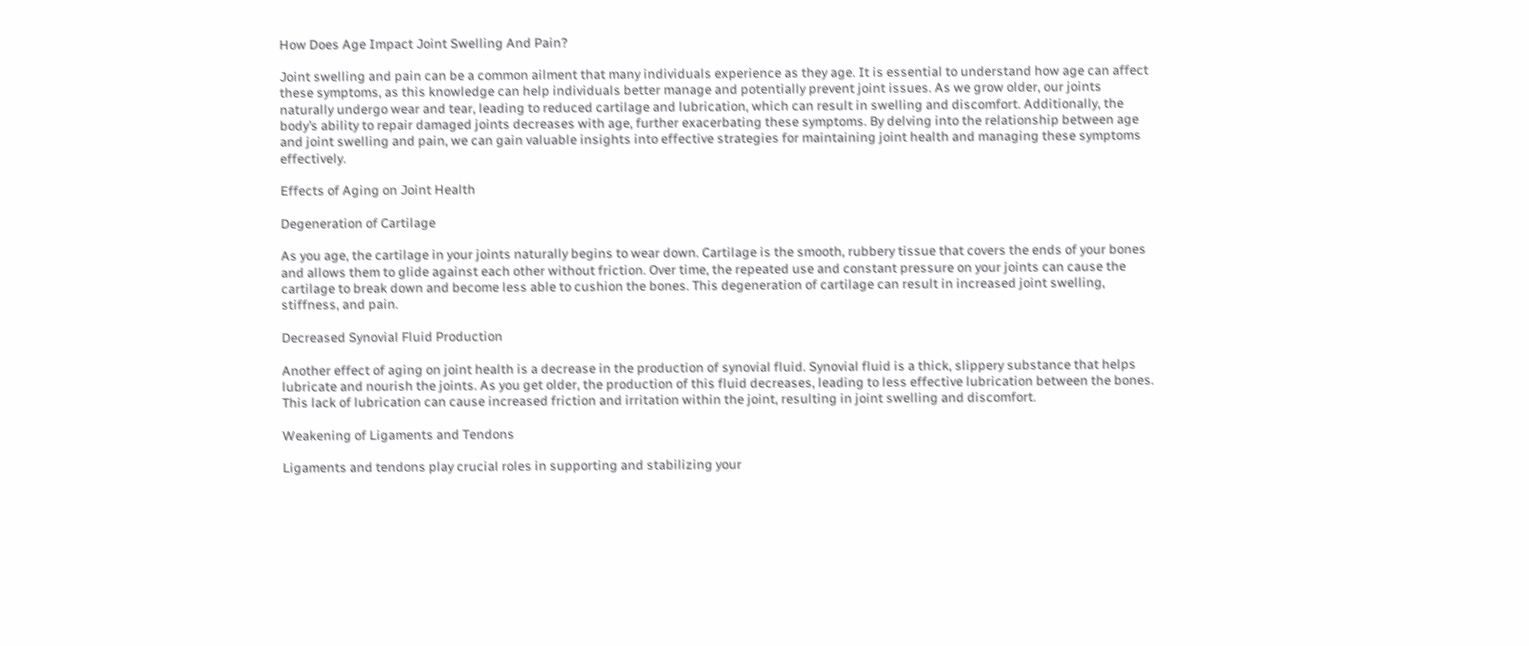How Does Age Impact Joint Swelling And Pain?

Joint swelling and pain can be a common ailment that many individuals experience as they age. It is essential to understand how age can affect these symptoms, as this knowledge can help individuals better manage and potentially prevent joint issues. As we grow older, our joints naturally undergo wear and tear, leading to reduced cartilage and lubrication, which can result in swelling and discomfort. Additionally, the body’s ability to repair damaged joints decreases with age, further exacerbating these symptoms. By delving into the relationship between age and joint swelling and pain, we can gain valuable insights into effective strategies for maintaining joint health and managing these symptoms effectively.

Effects of Aging on Joint Health

Degeneration of Cartilage

As you age, the cartilage in your joints naturally begins to wear down. Cartilage is the smooth, rubbery tissue that covers the ends of your bones and allows them to glide against each other without friction. Over time, the repeated use and constant pressure on your joints can cause the cartilage to break down and become less able to cushion the bones. This degeneration of cartilage can result in increased joint swelling, stiffness, and pain.

Decreased Synovial Fluid Production

Another effect of aging on joint health is a decrease in the production of synovial fluid. Synovial fluid is a thick, slippery substance that helps lubricate and nourish the joints. As you get older, the production of this fluid decreases, leading to less effective lubrication between the bones. This lack of lubrication can cause increased friction and irritation within the joint, resulting in joint swelling and discomfort.

Weakening of Ligaments and Tendons

Ligaments and tendons play crucial roles in supporting and stabilizing your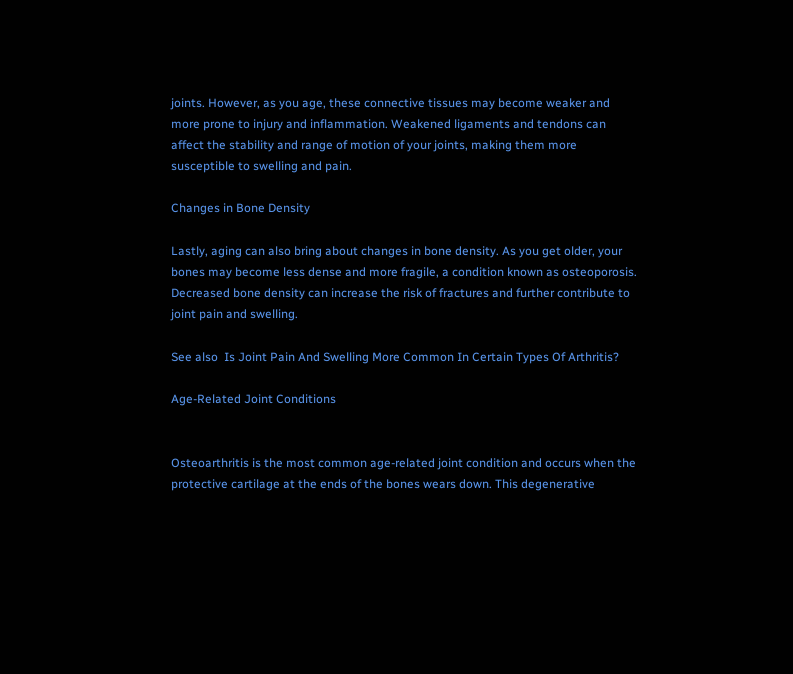joints. However, as you age, these connective tissues may become weaker and more prone to injury and inflammation. Weakened ligaments and tendons can affect the stability and range of motion of your joints, making them more susceptible to swelling and pain.

Changes in Bone Density

Lastly, aging can also bring about changes in bone density. As you get older, your bones may become less dense and more fragile, a condition known as osteoporosis. Decreased bone density can increase the risk of fractures and further contribute to joint pain and swelling.

See also  Is Joint Pain And Swelling More Common In Certain Types Of Arthritis?

Age-Related Joint Conditions


Osteoarthritis is the most common age-related joint condition and occurs when the protective cartilage at the ends of the bones wears down. This degenerative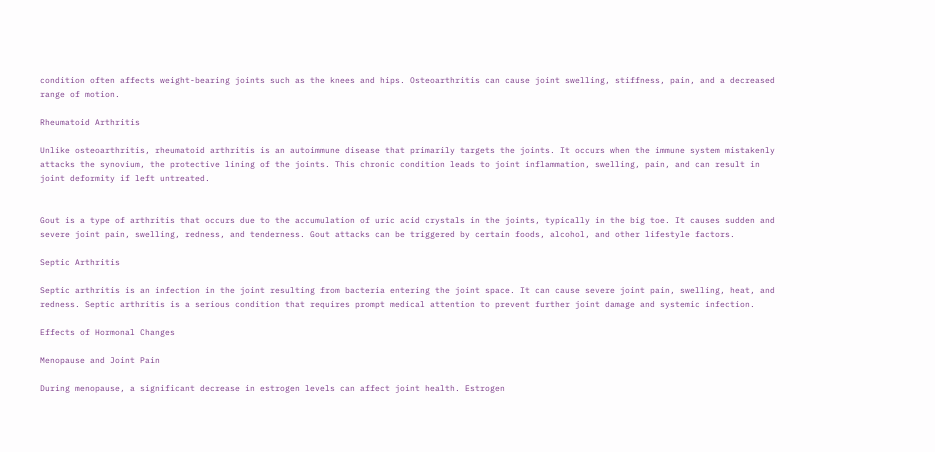condition often affects weight-bearing joints such as the knees and hips. Osteoarthritis can cause joint swelling, stiffness, pain, and a decreased range of motion.

Rheumatoid Arthritis

Unlike osteoarthritis, rheumatoid arthritis is an autoimmune disease that primarily targets the joints. It occurs when the immune system mistakenly attacks the synovium, the protective lining of the joints. This chronic condition leads to joint inflammation, swelling, pain, and can result in joint deformity if left untreated.


Gout is a type of arthritis that occurs due to the accumulation of uric acid crystals in the joints, typically in the big toe. It causes sudden and severe joint pain, swelling, redness, and tenderness. Gout attacks can be triggered by certain foods, alcohol, and other lifestyle factors.

Septic Arthritis

Septic arthritis is an infection in the joint resulting from bacteria entering the joint space. It can cause severe joint pain, swelling, heat, and redness. Septic arthritis is a serious condition that requires prompt medical attention to prevent further joint damage and systemic infection.

Effects of Hormonal Changes

Menopause and Joint Pain

During menopause, a significant decrease in estrogen levels can affect joint health. Estrogen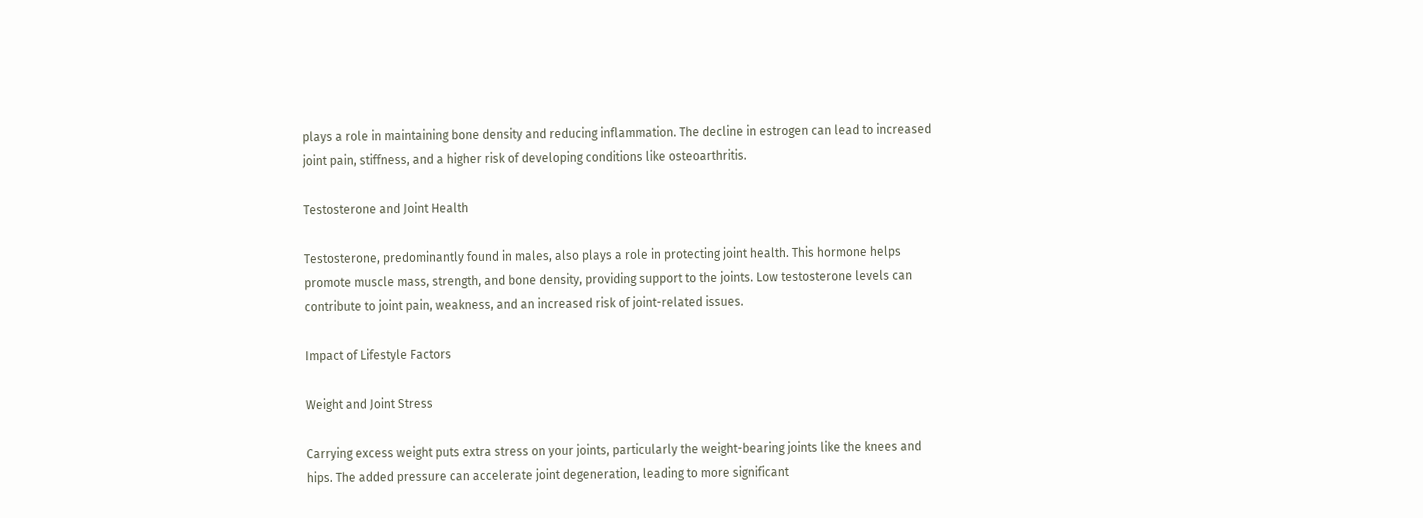plays a role in maintaining bone density and reducing inflammation. The decline in estrogen can lead to increased joint pain, stiffness, and a higher risk of developing conditions like osteoarthritis.

Testosterone and Joint Health

Testosterone, predominantly found in males, also plays a role in protecting joint health. This hormone helps promote muscle mass, strength, and bone density, providing support to the joints. Low testosterone levels can contribute to joint pain, weakness, and an increased risk of joint-related issues.

Impact of Lifestyle Factors

Weight and Joint Stress

Carrying excess weight puts extra stress on your joints, particularly the weight-bearing joints like the knees and hips. The added pressure can accelerate joint degeneration, leading to more significant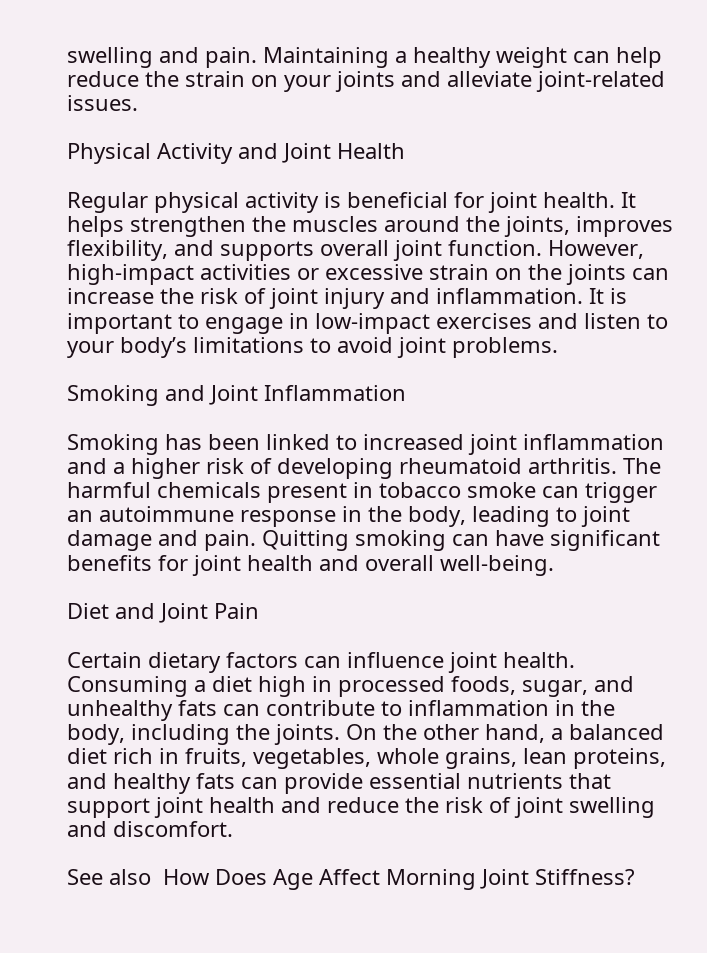swelling and pain. Maintaining a healthy weight can help reduce the strain on your joints and alleviate joint-related issues.

Physical Activity and Joint Health

Regular physical activity is beneficial for joint health. It helps strengthen the muscles around the joints, improves flexibility, and supports overall joint function. However, high-impact activities or excessive strain on the joints can increase the risk of joint injury and inflammation. It is important to engage in low-impact exercises and listen to your body’s limitations to avoid joint problems.

Smoking and Joint Inflammation

Smoking has been linked to increased joint inflammation and a higher risk of developing rheumatoid arthritis. The harmful chemicals present in tobacco smoke can trigger an autoimmune response in the body, leading to joint damage and pain. Quitting smoking can have significant benefits for joint health and overall well-being.

Diet and Joint Pain

Certain dietary factors can influence joint health. Consuming a diet high in processed foods, sugar, and unhealthy fats can contribute to inflammation in the body, including the joints. On the other hand, a balanced diet rich in fruits, vegetables, whole grains, lean proteins, and healthy fats can provide essential nutrients that support joint health and reduce the risk of joint swelling and discomfort.

See also  How Does Age Affect Morning Joint Stiffness?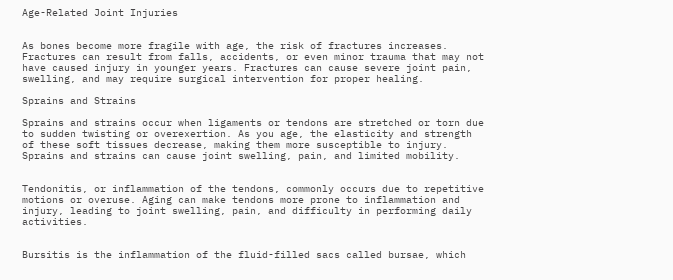Age-Related Joint Injuries


As bones become more fragile with age, the risk of fractures increases. Fractures can result from falls, accidents, or even minor trauma that may not have caused injury in younger years. Fractures can cause severe joint pain, swelling, and may require surgical intervention for proper healing.

Sprains and Strains

Sprains and strains occur when ligaments or tendons are stretched or torn due to sudden twisting or overexertion. As you age, the elasticity and strength of these soft tissues decrease, making them more susceptible to injury. Sprains and strains can cause joint swelling, pain, and limited mobility.


Tendonitis, or inflammation of the tendons, commonly occurs due to repetitive motions or overuse. Aging can make tendons more prone to inflammation and injury, leading to joint swelling, pain, and difficulty in performing daily activities.


Bursitis is the inflammation of the fluid-filled sacs called bursae, which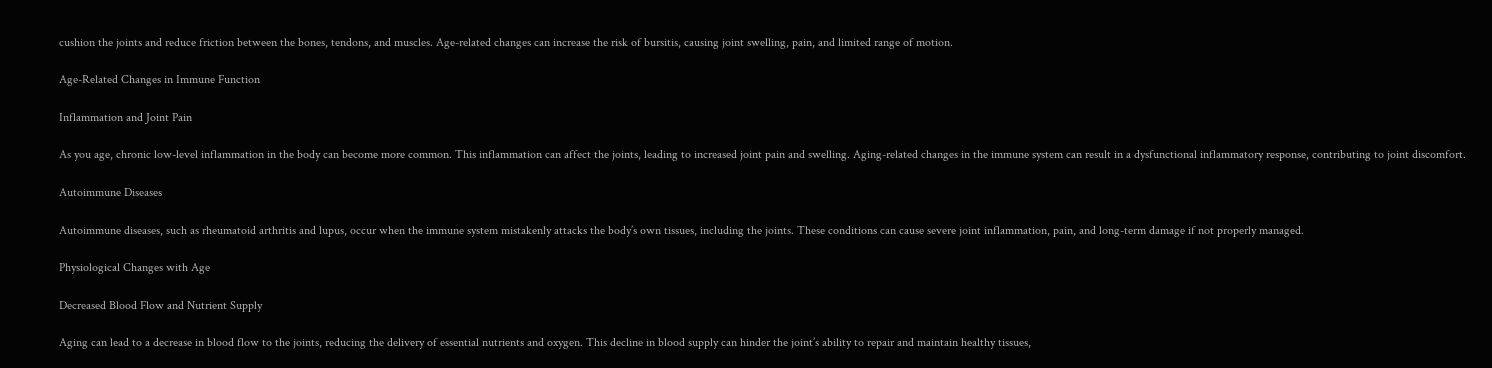cushion the joints and reduce friction between the bones, tendons, and muscles. Age-related changes can increase the risk of bursitis, causing joint swelling, pain, and limited range of motion.

Age-Related Changes in Immune Function

Inflammation and Joint Pain

As you age, chronic low-level inflammation in the body can become more common. This inflammation can affect the joints, leading to increased joint pain and swelling. Aging-related changes in the immune system can result in a dysfunctional inflammatory response, contributing to joint discomfort.

Autoimmune Diseases

Autoimmune diseases, such as rheumatoid arthritis and lupus, occur when the immune system mistakenly attacks the body’s own tissues, including the joints. These conditions can cause severe joint inflammation, pain, and long-term damage if not properly managed.

Physiological Changes with Age

Decreased Blood Flow and Nutrient Supply

Aging can lead to a decrease in blood flow to the joints, reducing the delivery of essential nutrients and oxygen. This decline in blood supply can hinder the joint’s ability to repair and maintain healthy tissues,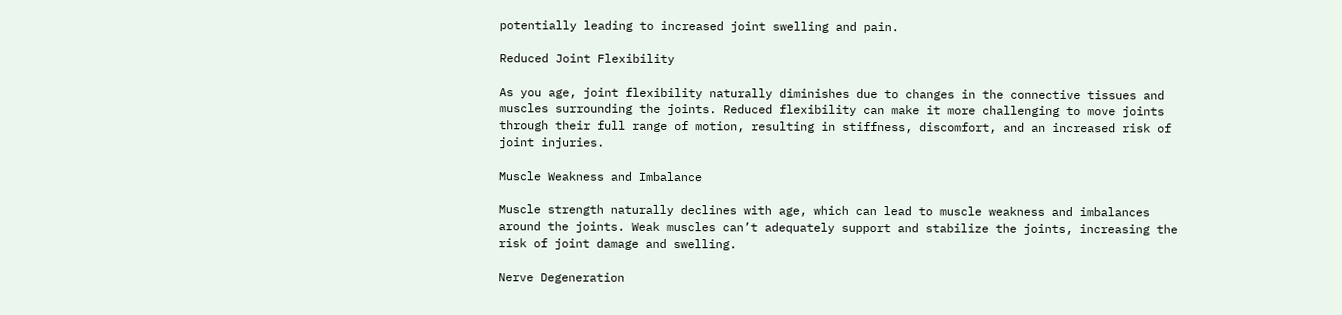potentially leading to increased joint swelling and pain.

Reduced Joint Flexibility

As you age, joint flexibility naturally diminishes due to changes in the connective tissues and muscles surrounding the joints. Reduced flexibility can make it more challenging to move joints through their full range of motion, resulting in stiffness, discomfort, and an increased risk of joint injuries.

Muscle Weakness and Imbalance

Muscle strength naturally declines with age, which can lead to muscle weakness and imbalances around the joints. Weak muscles can’t adequately support and stabilize the joints, increasing the risk of joint damage and swelling.

Nerve Degeneration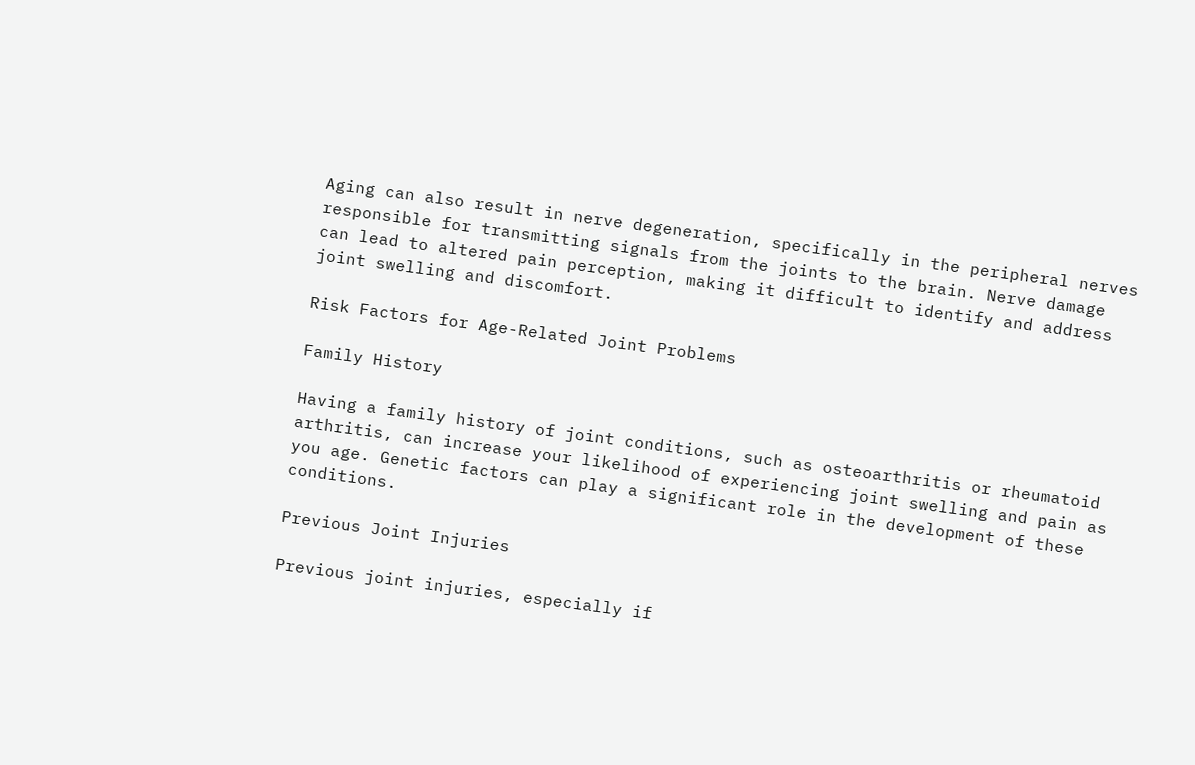Aging can also result in nerve degeneration, specifically in the peripheral nerves responsible for transmitting signals from the joints to the brain. Nerve damage can lead to altered pain perception, making it difficult to identify and address joint swelling and discomfort.

Risk Factors for Age-Related Joint Problems

Family History

Having a family history of joint conditions, such as osteoarthritis or rheumatoid arthritis, can increase your likelihood of experiencing joint swelling and pain as you age. Genetic factors can play a significant role in the development of these conditions.

Previous Joint Injuries

Previous joint injuries, especially if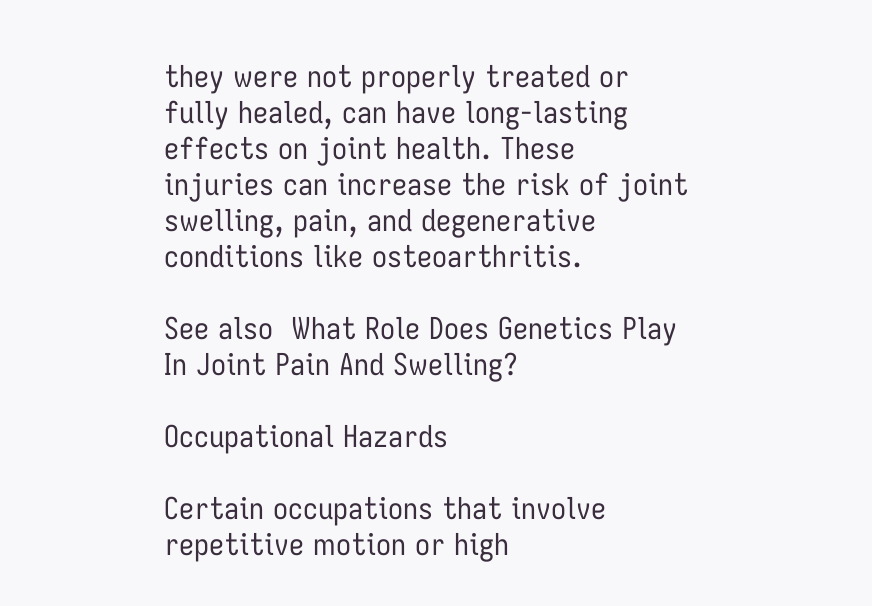they were not properly treated or fully healed, can have long-lasting effects on joint health. These injuries can increase the risk of joint swelling, pain, and degenerative conditions like osteoarthritis.

See also  What Role Does Genetics Play In Joint Pain And Swelling?

Occupational Hazards

Certain occupations that involve repetitive motion or high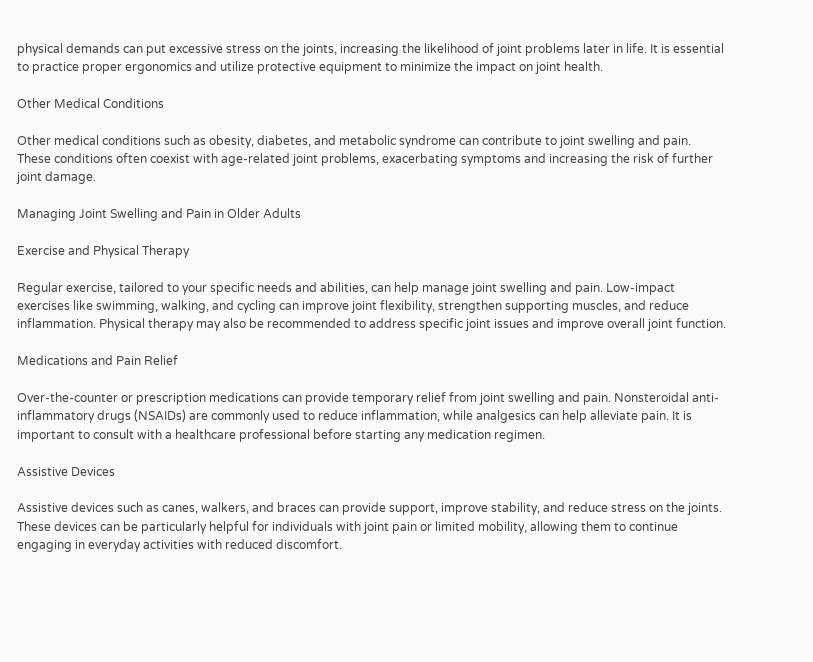physical demands can put excessive stress on the joints, increasing the likelihood of joint problems later in life. It is essential to practice proper ergonomics and utilize protective equipment to minimize the impact on joint health.

Other Medical Conditions

Other medical conditions such as obesity, diabetes, and metabolic syndrome can contribute to joint swelling and pain. These conditions often coexist with age-related joint problems, exacerbating symptoms and increasing the risk of further joint damage.

Managing Joint Swelling and Pain in Older Adults

Exercise and Physical Therapy

Regular exercise, tailored to your specific needs and abilities, can help manage joint swelling and pain. Low-impact exercises like swimming, walking, and cycling can improve joint flexibility, strengthen supporting muscles, and reduce inflammation. Physical therapy may also be recommended to address specific joint issues and improve overall joint function.

Medications and Pain Relief

Over-the-counter or prescription medications can provide temporary relief from joint swelling and pain. Nonsteroidal anti-inflammatory drugs (NSAIDs) are commonly used to reduce inflammation, while analgesics can help alleviate pain. It is important to consult with a healthcare professional before starting any medication regimen.

Assistive Devices

Assistive devices such as canes, walkers, and braces can provide support, improve stability, and reduce stress on the joints. These devices can be particularly helpful for individuals with joint pain or limited mobility, allowing them to continue engaging in everyday activities with reduced discomfort.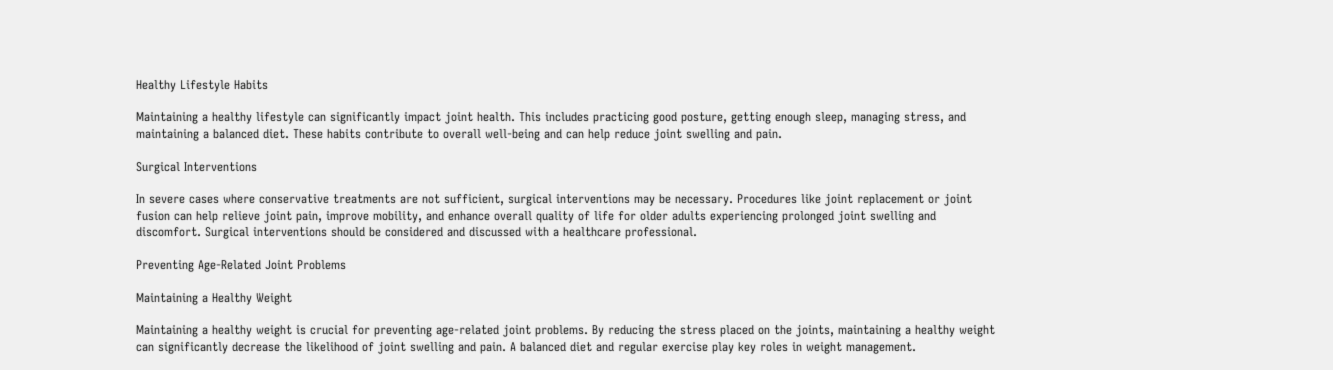Healthy Lifestyle Habits

Maintaining a healthy lifestyle can significantly impact joint health. This includes practicing good posture, getting enough sleep, managing stress, and maintaining a balanced diet. These habits contribute to overall well-being and can help reduce joint swelling and pain.

Surgical Interventions

In severe cases where conservative treatments are not sufficient, surgical interventions may be necessary. Procedures like joint replacement or joint fusion can help relieve joint pain, improve mobility, and enhance overall quality of life for older adults experiencing prolonged joint swelling and discomfort. Surgical interventions should be considered and discussed with a healthcare professional.

Preventing Age-Related Joint Problems

Maintaining a Healthy Weight

Maintaining a healthy weight is crucial for preventing age-related joint problems. By reducing the stress placed on the joints, maintaining a healthy weight can significantly decrease the likelihood of joint swelling and pain. A balanced diet and regular exercise play key roles in weight management.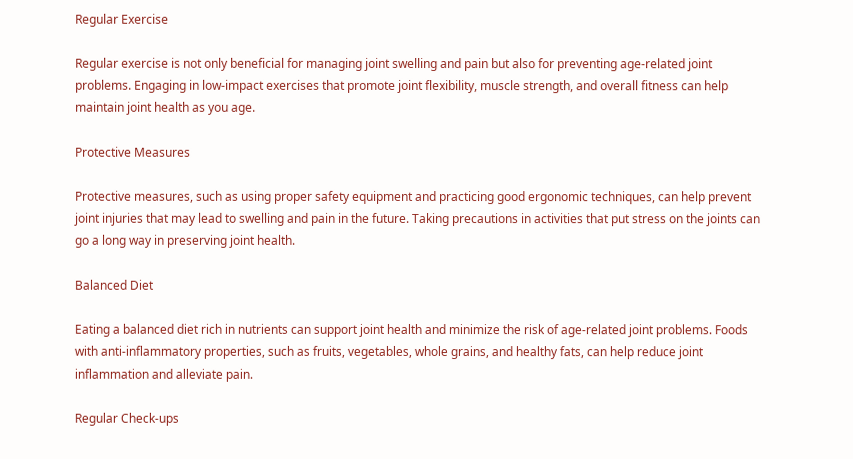Regular Exercise

Regular exercise is not only beneficial for managing joint swelling and pain but also for preventing age-related joint problems. Engaging in low-impact exercises that promote joint flexibility, muscle strength, and overall fitness can help maintain joint health as you age.

Protective Measures

Protective measures, such as using proper safety equipment and practicing good ergonomic techniques, can help prevent joint injuries that may lead to swelling and pain in the future. Taking precautions in activities that put stress on the joints can go a long way in preserving joint health.

Balanced Diet

Eating a balanced diet rich in nutrients can support joint health and minimize the risk of age-related joint problems. Foods with anti-inflammatory properties, such as fruits, vegetables, whole grains, and healthy fats, can help reduce joint inflammation and alleviate pain.

Regular Check-ups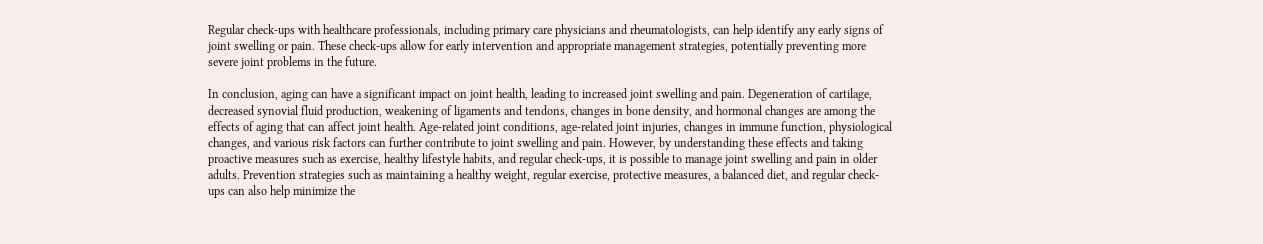Regular check-ups with healthcare professionals, including primary care physicians and rheumatologists, can help identify any early signs of joint swelling or pain. These check-ups allow for early intervention and appropriate management strategies, potentially preventing more severe joint problems in the future.

In conclusion, aging can have a significant impact on joint health, leading to increased joint swelling and pain. Degeneration of cartilage, decreased synovial fluid production, weakening of ligaments and tendons, changes in bone density, and hormonal changes are among the effects of aging that can affect joint health. Age-related joint conditions, age-related joint injuries, changes in immune function, physiological changes, and various risk factors can further contribute to joint swelling and pain. However, by understanding these effects and taking proactive measures such as exercise, healthy lifestyle habits, and regular check-ups, it is possible to manage joint swelling and pain in older adults. Prevention strategies such as maintaining a healthy weight, regular exercise, protective measures, a balanced diet, and regular check-ups can also help minimize the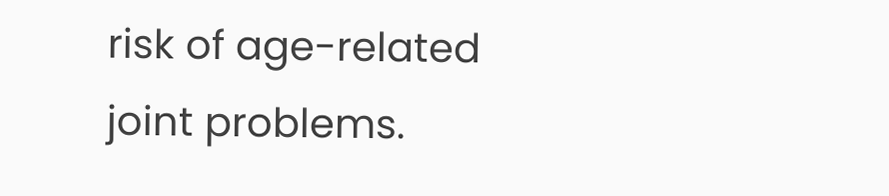risk of age-related joint problems.